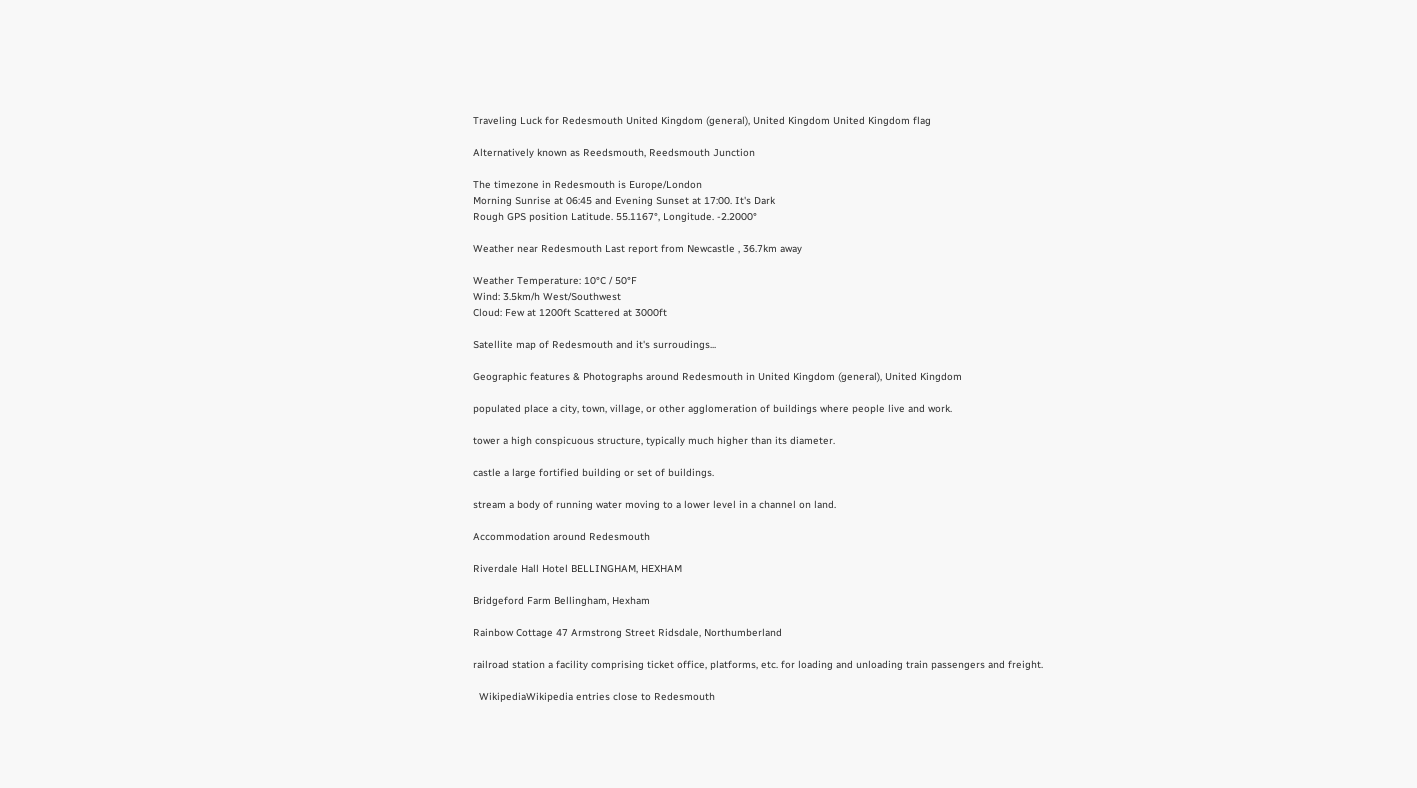Traveling Luck for Redesmouth United Kingdom (general), United Kingdom United Kingdom flag

Alternatively known as Reedsmouth, Reedsmouth Junction

The timezone in Redesmouth is Europe/London
Morning Sunrise at 06:45 and Evening Sunset at 17:00. It's Dark
Rough GPS position Latitude. 55.1167°, Longitude. -2.2000°

Weather near Redesmouth Last report from Newcastle , 36.7km away

Weather Temperature: 10°C / 50°F
Wind: 3.5km/h West/Southwest
Cloud: Few at 1200ft Scattered at 3000ft

Satellite map of Redesmouth and it's surroudings...

Geographic features & Photographs around Redesmouth in United Kingdom (general), United Kingdom

populated place a city, town, village, or other agglomeration of buildings where people live and work.

tower a high conspicuous structure, typically much higher than its diameter.

castle a large fortified building or set of buildings.

stream a body of running water moving to a lower level in a channel on land.

Accommodation around Redesmouth

Riverdale Hall Hotel BELLINGHAM, HEXHAM

Bridgeford Farm Bellingham, Hexham

Rainbow Cottage 47 Armstrong Street Ridsdale, Northumberland

railroad station a facility comprising ticket office, platforms, etc. for loading and unloading train passengers and freight.

  WikipediaWikipedia entries close to Redesmouth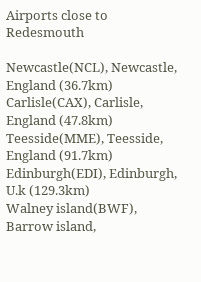Airports close to Redesmouth

Newcastle(NCL), Newcastle, England (36.7km)
Carlisle(CAX), Carlisle, England (47.8km)
Teesside(MME), Teesside, England (91.7km)
Edinburgh(EDI), Edinburgh, U.k (129.3km)
Walney island(BWF), Barrow island,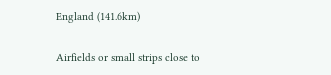England (141.6km)

Airfields or small strips close to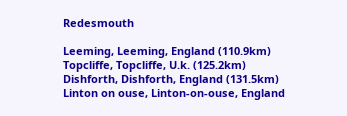Redesmouth

Leeming, Leeming, England (110.9km)
Topcliffe, Topcliffe, U.k. (125.2km)
Dishforth, Dishforth, England (131.5km)
Linton on ouse, Linton-on-ouse, England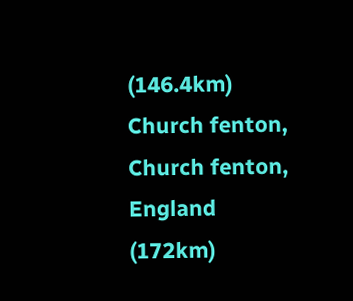(146.4km)
Church fenton, Church fenton, England (172km)